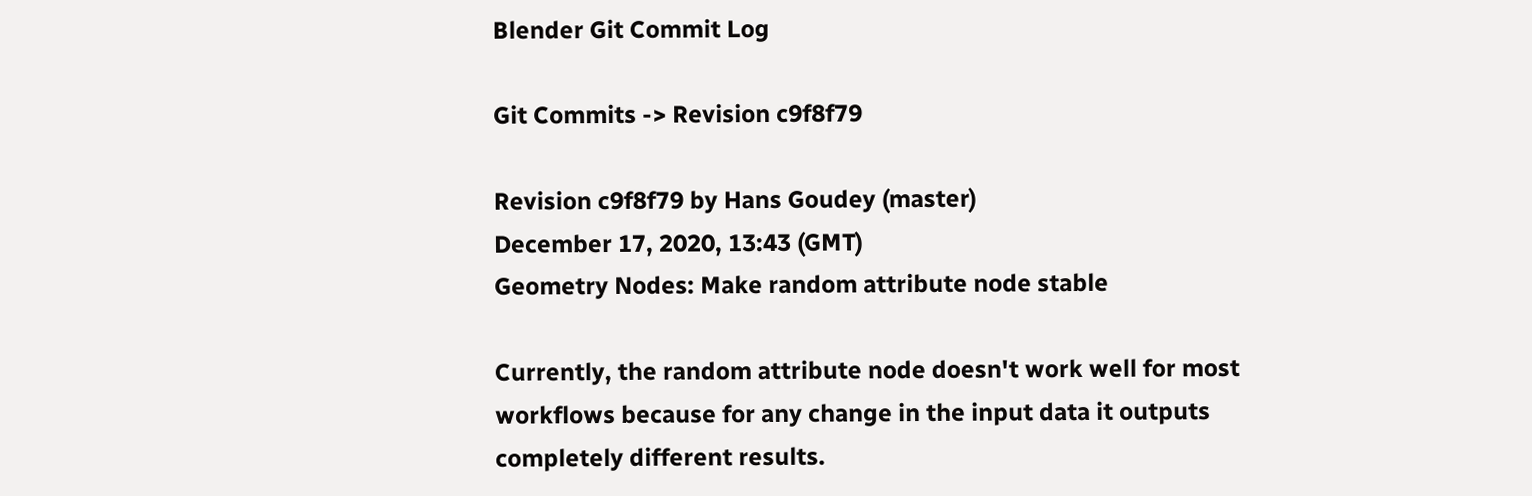Blender Git Commit Log

Git Commits -> Revision c9f8f79

Revision c9f8f79 by Hans Goudey (master)
December 17, 2020, 13:43 (GMT)
Geometry Nodes: Make random attribute node stable

Currently, the random attribute node doesn't work well for most
workflows because for any change in the input data it outputs
completely different results.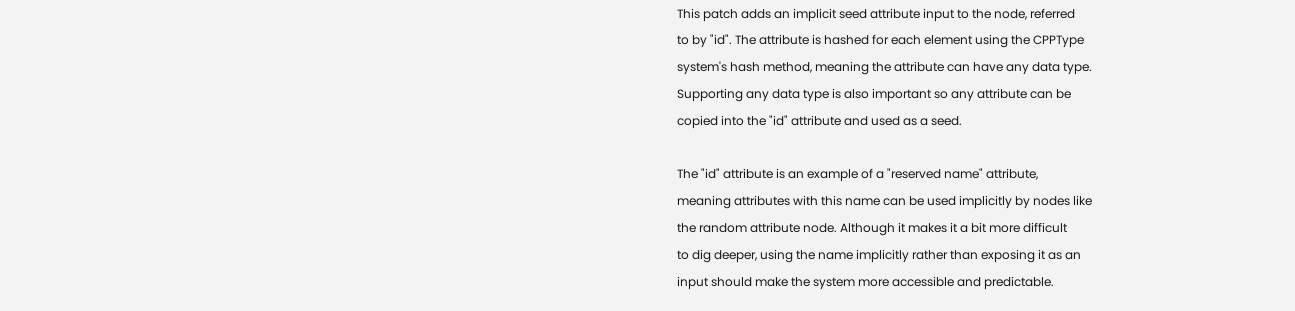This patch adds an implicit seed attribute input to the node, referred
to by "id". The attribute is hashed for each element using the CPPType
system's hash method, meaning the attribute can have any data type.
Supporting any data type is also important so any attribute can be
copied into the "id" attribute and used as a seed.

The "id" attribute is an example of a "reserved name" attribute,
meaning attributes with this name can be used implicitly by nodes like
the random attribute node. Although it makes it a bit more difficult
to dig deeper, using the name implicitly rather than exposing it as an
input should make the system more accessible and predictable.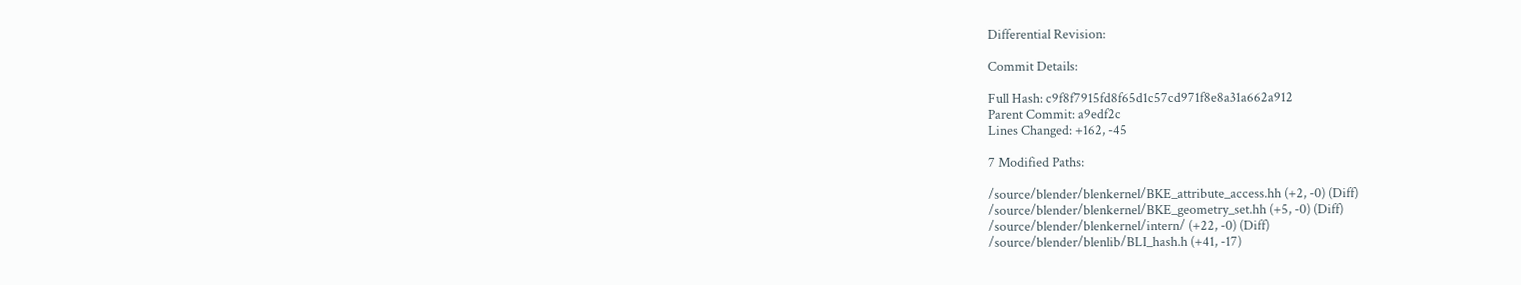Differential Revision:

Commit Details:

Full Hash: c9f8f7915fd8f65d1c57cd971f8e8a31a662a912
Parent Commit: a9edf2c
Lines Changed: +162, -45

7 Modified Paths:

/source/blender/blenkernel/BKE_attribute_access.hh (+2, -0) (Diff)
/source/blender/blenkernel/BKE_geometry_set.hh (+5, -0) (Diff)
/source/blender/blenkernel/intern/ (+22, -0) (Diff)
/source/blender/blenlib/BLI_hash.h (+41, -17)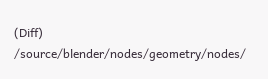(Diff)
/source/blender/nodes/geometry/nodes/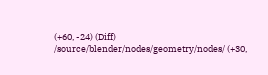(+60, -24) (Diff)
/source/blender/nodes/geometry/nodes/ (+30,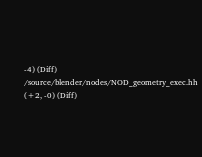-4) (Diff)
/source/blender/nodes/NOD_geometry_exec.hh (+2, -0) (Diff)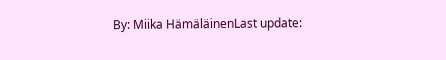By: Miika HämäläinenLast update: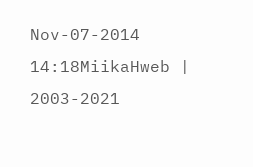Nov-07-2014 14:18MiikaHweb | 2003-2021